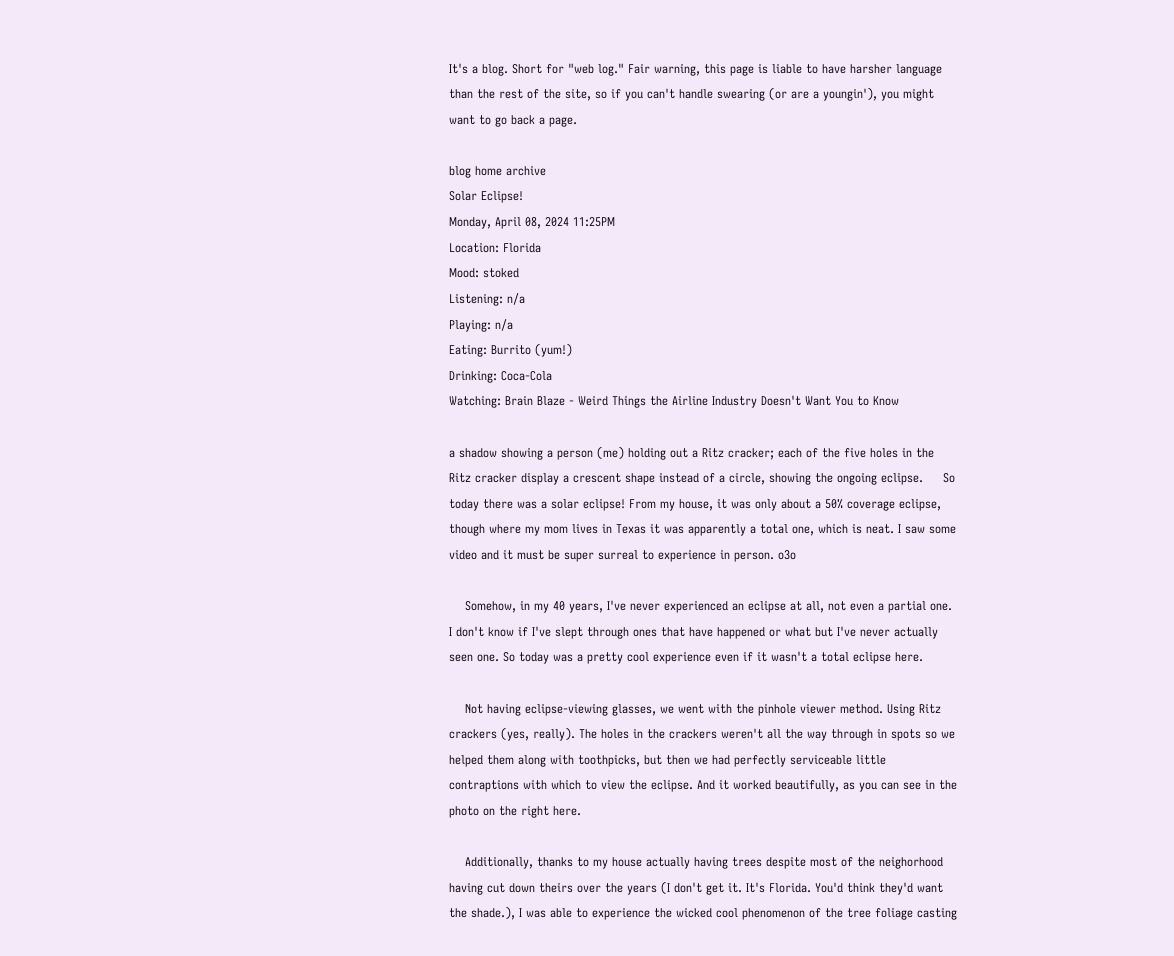It's a blog. Short for "web log." Fair warning, this page is liable to have harsher language than the rest of the site, so if you can't handle swearing (or are a youngin'), you might want to go back a page.

blog home archive
Solar Eclipse!
Monday, April 08, 2024 11:25PM
Location: Florida
Mood: stoked
Listening: n/a
Playing: n/a
Eating: Burrito (yum!)
Drinking: Coca-Cola
Watching: Brain Blaze - Weird Things the Airline Industry Doesn't Want You to Know

a shadow showing a person (me) holding out a Ritz cracker; each of the five holes in the Ritz cracker display a crescent shape instead of a circle, showing the ongoing eclipse.     So today there was a solar eclipse! From my house, it was only about a 50% coverage eclipse, though where my mom lives in Texas it was apparently a total one, which is neat. I saw some video and it must be super surreal to experience in person. o3o

    Somehow, in my 40 years, I've never experienced an eclipse at all, not even a partial one. I don't know if I've slept through ones that have happened or what but I've never actually seen one. So today was a pretty cool experience even if it wasn't a total eclipse here.

    Not having eclipse-viewing glasses, we went with the pinhole viewer method. Using Ritz crackers (yes, really). The holes in the crackers weren't all the way through in spots so we helped them along with toothpicks, but then we had perfectly serviceable little contraptions with which to view the eclipse. And it worked beautifully, as you can see in the photo on the right here.

    Additionally, thanks to my house actually having trees despite most of the neighorhood having cut down theirs over the years (I don't get it. It's Florida. You'd think they'd want the shade.), I was able to experience the wicked cool phenomenon of the tree foliage casting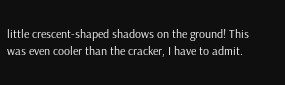little crescent-shaped shadows on the ground! This was even cooler than the cracker, I have to admit.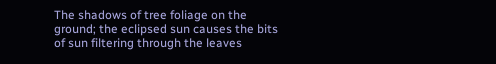The shadows of tree foliage on the ground; the eclipsed sun causes the bits of sun filtering through the leaves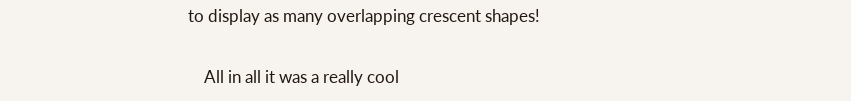to display as many overlapping crescent shapes!

    All in all it was a really cool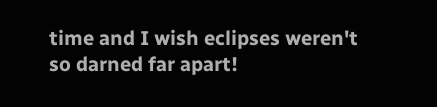time and I wish eclipses weren't so darned far apart!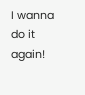I wanna do it again!